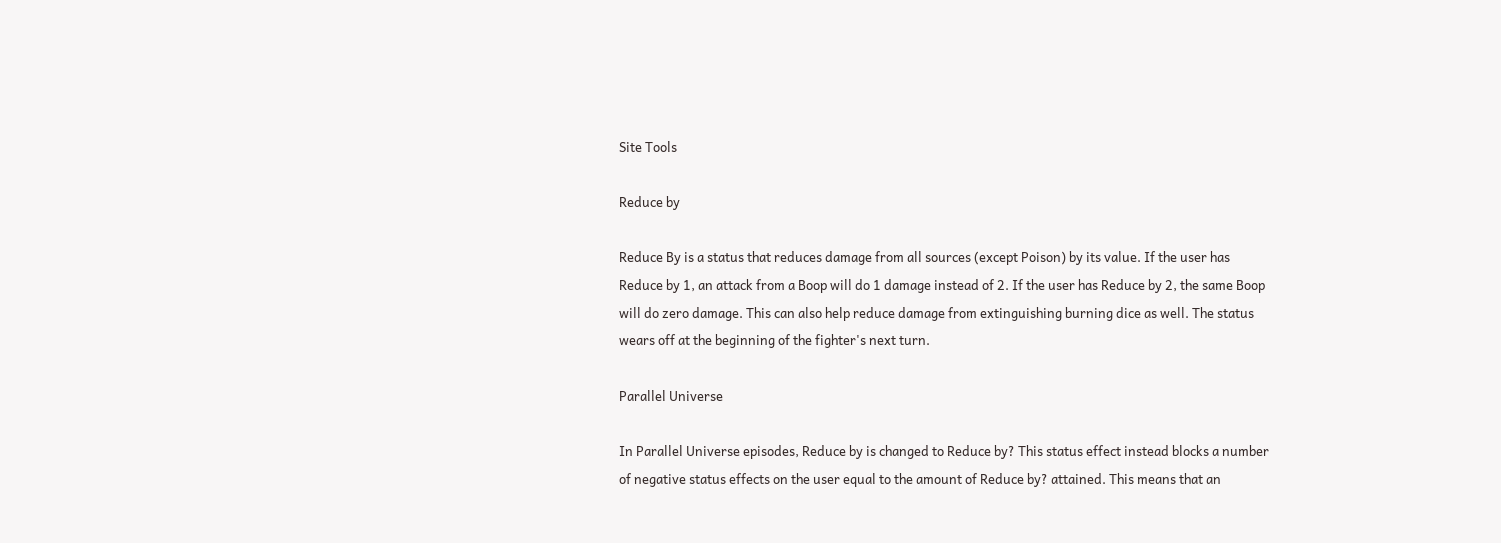Site Tools

Reduce by

Reduce By is a status that reduces damage from all sources (except Poison) by its value. If the user has Reduce by 1, an attack from a Boop will do 1 damage instead of 2. If the user has Reduce by 2, the same Boop will do zero damage. This can also help reduce damage from extinguishing burning dice as well. The status wears off at the beginning of the fighter's next turn.

Parallel Universe

In Parallel Universe episodes, Reduce by is changed to Reduce by? This status effect instead blocks a number of negative status effects on the user equal to the amount of Reduce by? attained. This means that an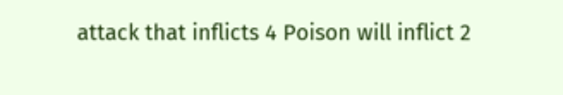attack that inflicts 4 Poison will inflict 2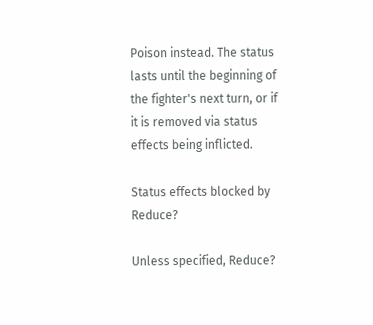Poison instead. The status lasts until the beginning of the fighter's next turn, or if it is removed via status effects being inflicted.

Status effects blocked by Reduce?

Unless specified, Reduce?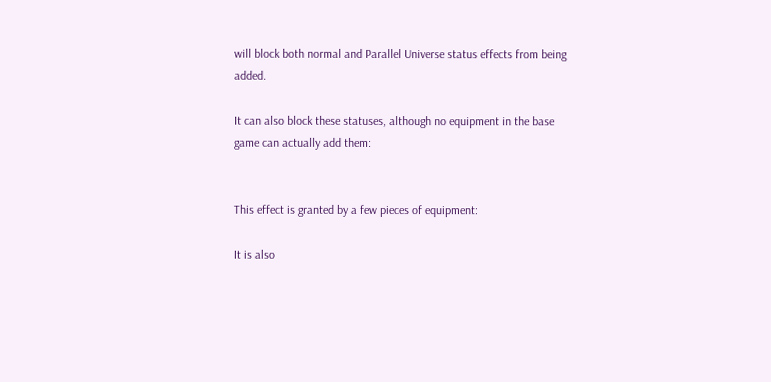will block both normal and Parallel Universe status effects from being added.

It can also block these statuses, although no equipment in the base game can actually add them:


This effect is granted by a few pieces of equipment:

It is also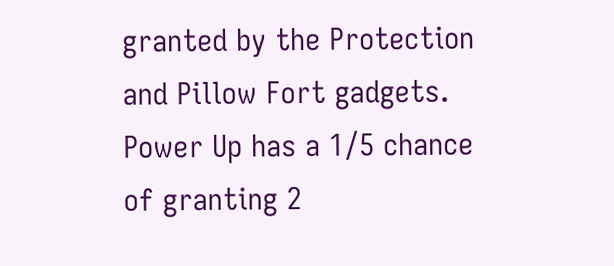granted by the Protection and Pillow Fort gadgets. Power Up has a 1/5 chance of granting 2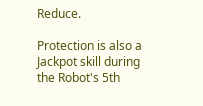Reduce.

Protection is also a Jackpot skill during the Robot's 5th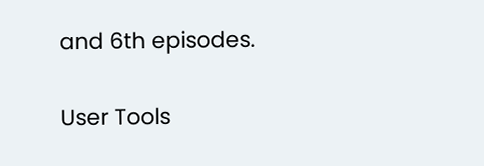and 6th episodes.

User Tools